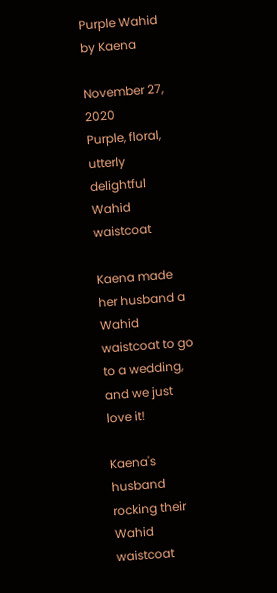Purple Wahid by Kaena

November 27, 2020
Purple, floral, utterly delightful Wahid waistcoat

Kaena made her husband a Wahid waistcoat to go to a wedding, and we just love it!

Kaena's husband rocking their Wahid waistcoat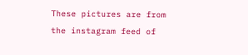These pictures are from the instagram feed of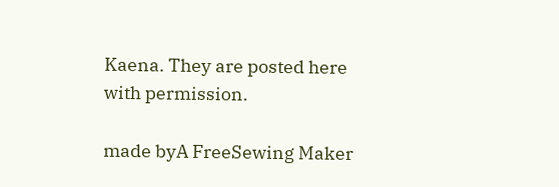Kaena. They are posted here with permission.

made byA FreeSewing Maker